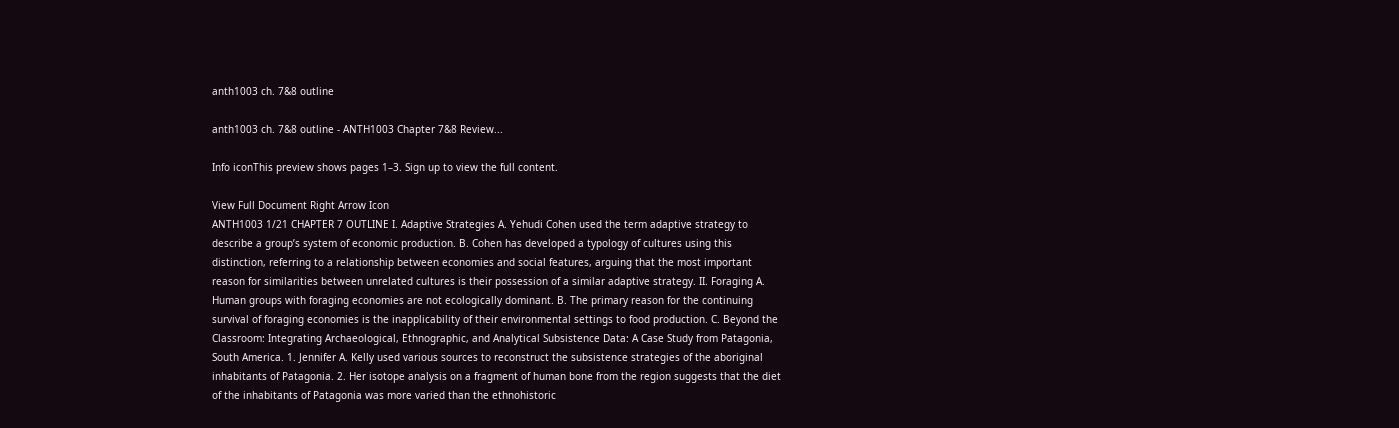anth1003 ch. 7&8 outline

anth1003 ch. 7&8 outline - ANTH1003 Chapter 7&8 Review...

Info iconThis preview shows pages 1–3. Sign up to view the full content.

View Full Document Right Arrow Icon
ANTH1003 1/21 CHAPTER 7 OUTLINE I. Adaptive Strategies A. Yehudi Cohen used the term adaptive strategy to describe a group’s system of economic production. B. Cohen has developed a typology of cultures using this distinction, referring to a relationship between economies and social features, arguing that the most important reason for similarities between unrelated cultures is their possession of a similar adaptive strategy. II. Foraging A. Human groups with foraging economies are not ecologically dominant. B. The primary reason for the continuing survival of foraging economies is the inapplicability of their environmental settings to food production. C. Beyond the Classroom: Integrating Archaeological, Ethnographic, and Analytical Subsistence Data: A Case Study from Patagonia, South America. 1. Jennifer A. Kelly used various sources to reconstruct the subsistence strategies of the aboriginal inhabitants of Patagonia. 2. Her isotope analysis on a fragment of human bone from the region suggests that the diet of the inhabitants of Patagonia was more varied than the ethnohistoric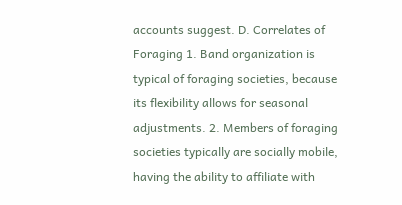accounts suggest. D. Correlates of Foraging 1. Band organization is typical of foraging societies, because its flexibility allows for seasonal adjustments. 2. Members of foraging societies typically are socially mobile, having the ability to affiliate with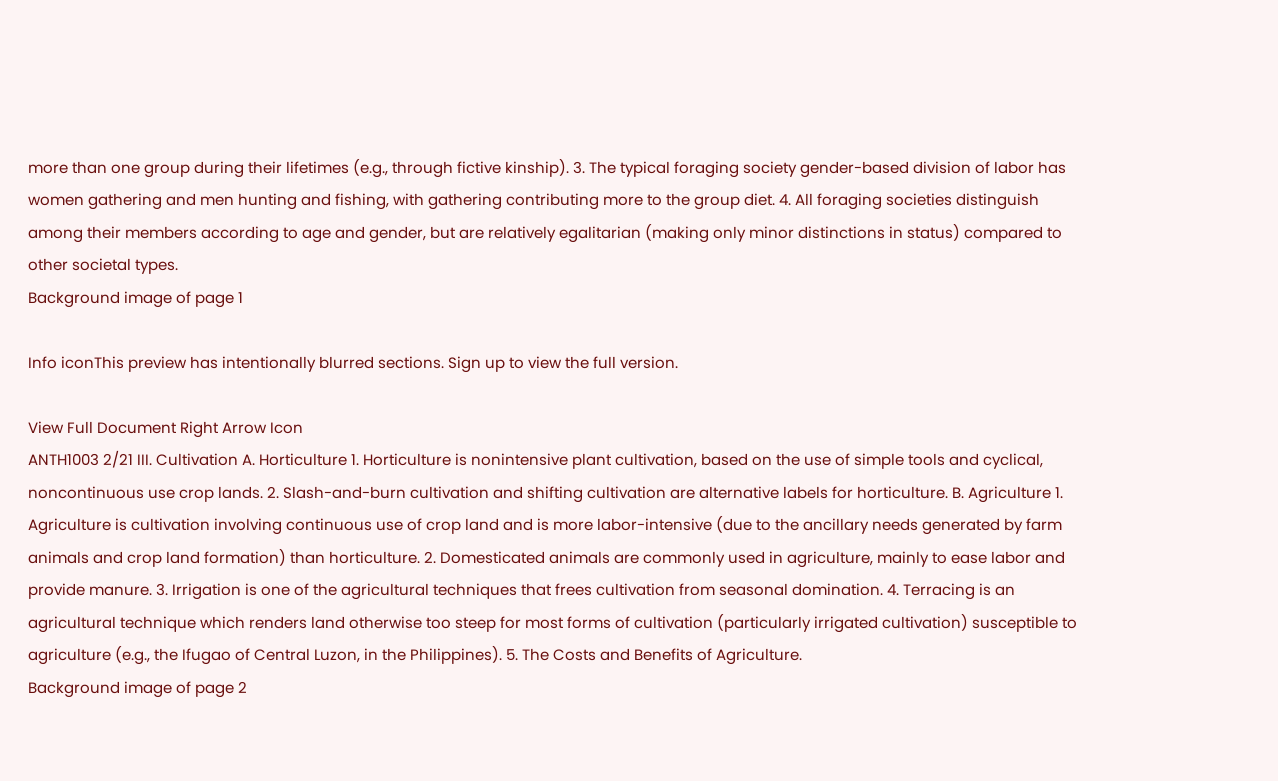more than one group during their lifetimes (e.g., through fictive kinship). 3. The typical foraging society gender-based division of labor has women gathering and men hunting and fishing, with gathering contributing more to the group diet. 4. All foraging societies distinguish among their members according to age and gender, but are relatively egalitarian (making only minor distinctions in status) compared to other societal types.
Background image of page 1

Info iconThis preview has intentionally blurred sections. Sign up to view the full version.

View Full Document Right Arrow Icon
ANTH1003 2/21 III. Cultivation A. Horticulture 1. Horticulture is nonintensive plant cultivation, based on the use of simple tools and cyclical, noncontinuous use crop lands. 2. Slash-and-burn cultivation and shifting cultivation are alternative labels for horticulture. B. Agriculture 1. Agriculture is cultivation involving continuous use of crop land and is more labor-intensive (due to the ancillary needs generated by farm animals and crop land formation) than horticulture. 2. Domesticated animals are commonly used in agriculture, mainly to ease labor and provide manure. 3. Irrigation is one of the agricultural techniques that frees cultivation from seasonal domination. 4. Terracing is an agricultural technique which renders land otherwise too steep for most forms of cultivation (particularly irrigated cultivation) susceptible to agriculture (e.g., the Ifugao of Central Luzon, in the Philippines). 5. The Costs and Benefits of Agriculture.
Background image of page 2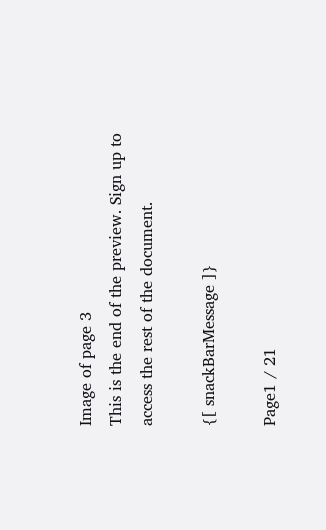Image of page 3
This is the end of the preview. Sign up to access the rest of the document.

{[ snackBarMessage ]}

Page1 / 21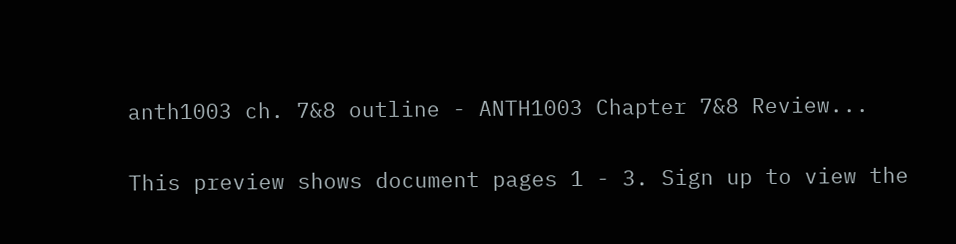anth1003 ch. 7&8 outline - ANTH1003 Chapter 7&8 Review...

This preview shows document pages 1 - 3. Sign up to view the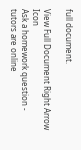full document.

View Full Document Right Arrow Icon
Ask a homework question - tutors are online